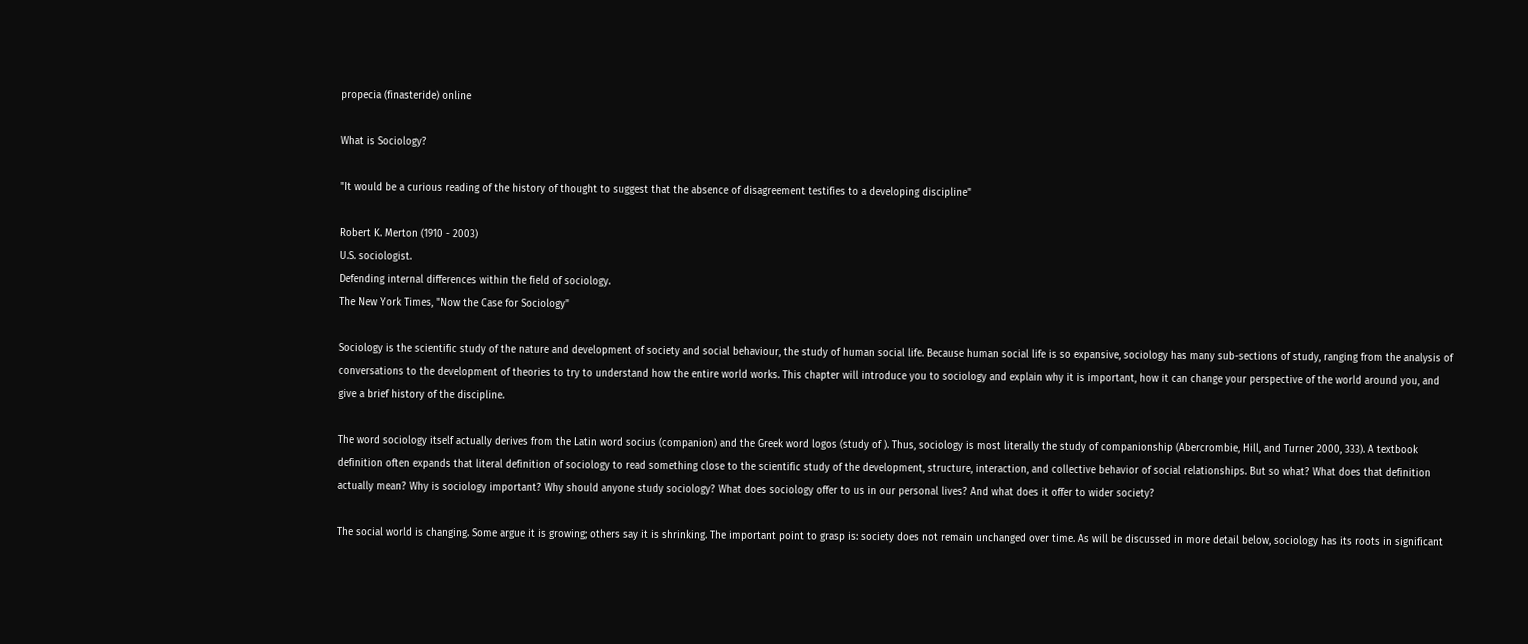propecia (finasteride) online

What is Sociology?

"It would be a curious reading of the history of thought to suggest that the absence of disagreement testifies to a developing discipline"

Robert K. Merton (1910 - 2003)
U.S. sociologist.
Defending internal differences within the field of sociology.
The New York Times, "Now the Case for Sociology"

Sociology is the scientific study of the nature and development of society and social behaviour, the study of human social life. Because human social life is so expansive, sociology has many sub-sections of study, ranging from the analysis of conversations to the development of theories to try to understand how the entire world works. This chapter will introduce you to sociology and explain why it is important, how it can change your perspective of the world around you, and give a brief history of the discipline.

The word sociology itself actually derives from the Latin word socius (companion) and the Greek word logos (study of ). Thus, sociology is most literally the study of companionship (Abercrombie, Hill, and Turner 2000, 333). A textbook definition often expands that literal definition of sociology to read something close to the scientific study of the development, structure, interaction, and collective behavior of social relationships. But so what? What does that definition actually mean? Why is sociology important? Why should anyone study sociology? What does sociology offer to us in our personal lives? And what does it offer to wider society?

The social world is changing. Some argue it is growing; others say it is shrinking. The important point to grasp is: society does not remain unchanged over time. As will be discussed in more detail below, sociology has its roots in significant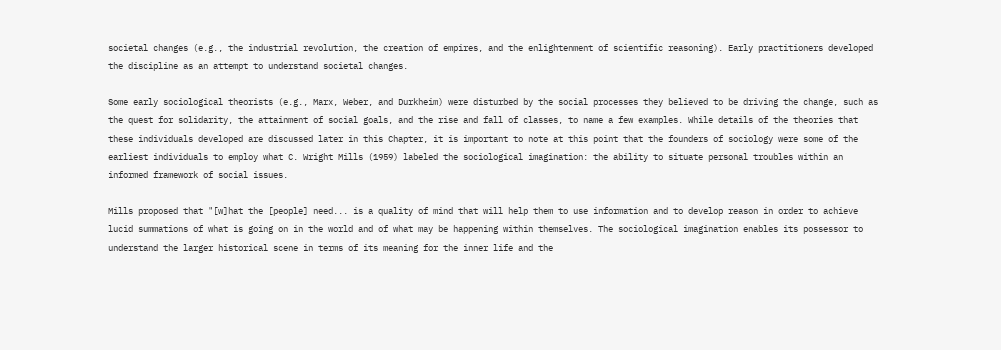societal changes (e.g., the industrial revolution, the creation of empires, and the enlightenment of scientific reasoning). Early practitioners developed the discipline as an attempt to understand societal changes.

Some early sociological theorists (e.g., Marx, Weber, and Durkheim) were disturbed by the social processes they believed to be driving the change, such as the quest for solidarity, the attainment of social goals, and the rise and fall of classes, to name a few examples. While details of the theories that these individuals developed are discussed later in this Chapter, it is important to note at this point that the founders of sociology were some of the earliest individuals to employ what C. Wright Mills (1959) labeled the sociological imagination: the ability to situate personal troubles within an informed framework of social issues.

Mills proposed that "[w]hat the [people] need... is a quality of mind that will help them to use information and to develop reason in order to achieve lucid summations of what is going on in the world and of what may be happening within themselves. The sociological imagination enables its possessor to understand the larger historical scene in terms of its meaning for the inner life and the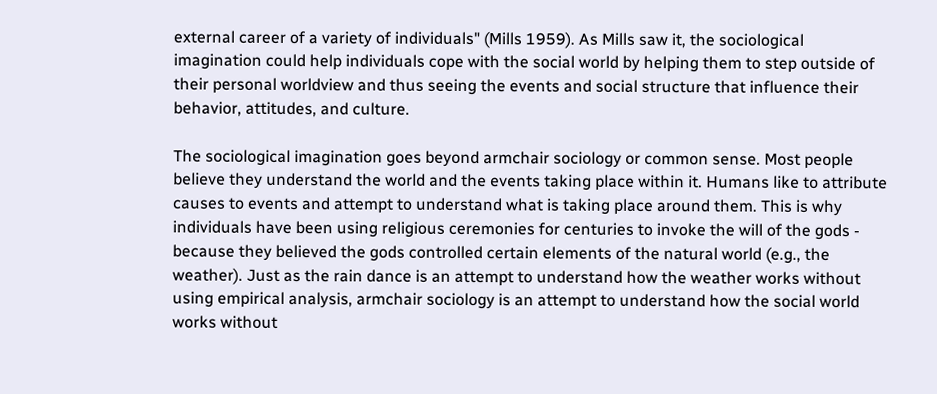external career of a variety of individuals" (Mills 1959). As Mills saw it, the sociological imagination could help individuals cope with the social world by helping them to step outside of their personal worldview and thus seeing the events and social structure that influence their behavior, attitudes, and culture.

The sociological imagination goes beyond armchair sociology or common sense. Most people believe they understand the world and the events taking place within it. Humans like to attribute causes to events and attempt to understand what is taking place around them. This is why individuals have been using religious ceremonies for centuries to invoke the will of the gods - because they believed the gods controlled certain elements of the natural world (e.g., the weather). Just as the rain dance is an attempt to understand how the weather works without using empirical analysis, armchair sociology is an attempt to understand how the social world works without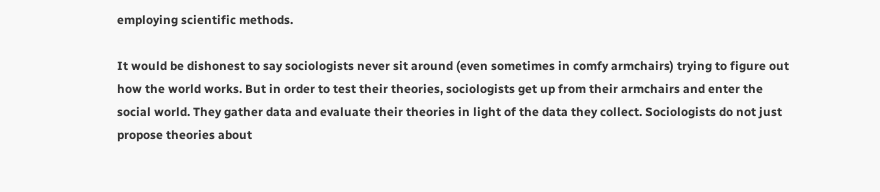employing scientific methods.

It would be dishonest to say sociologists never sit around (even sometimes in comfy armchairs) trying to figure out how the world works. But in order to test their theories, sociologists get up from their armchairs and enter the social world. They gather data and evaluate their theories in light of the data they collect. Sociologists do not just propose theories about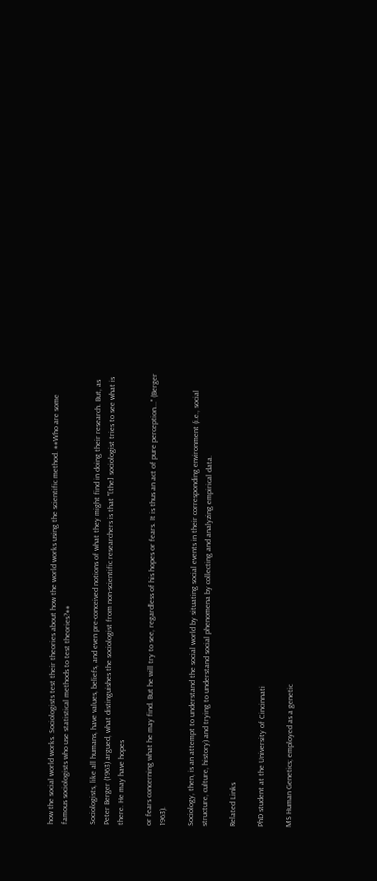how the social world works. Sociologists test their theories about how the world works using the scientific method. ##Who are some famous sociologists who use statistical methods to test theories?##

Sociologists, like all humans, have values, beliefs, and even pre-conceived notions of what they might find in doing their research. But, as Peter Berger (1963) argued, what distinguishes the sociologist from non-scientific researchers is that "[the] sociologist tries to see what is there. He may have hopes

or fears concerning what he may find. But he will try to see, regardless of his hopes or fears. It is thus an act of pure perception..." (Berger 1963).

Sociology, then, is an attempt to understand the social world by situating social events in their corresponding environment (i.e., social structure, culture, history) and trying to understand social phenomena by collecting and analyzing empirical data.

Related Links

PhD student at the University of Cincinnati

MS Human Genetics; employed as a genetic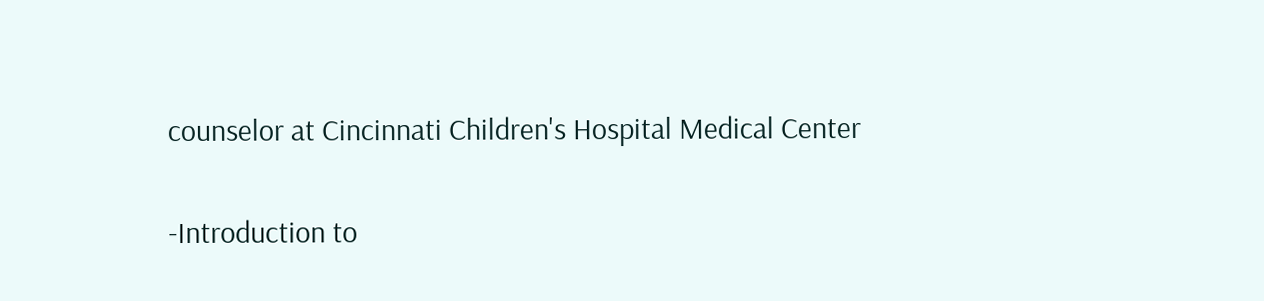counselor at Cincinnati Children's Hospital Medical Center

-Introduction to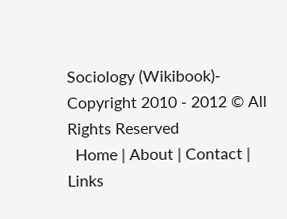Sociology (Wikibook)- Copyright 2010 - 2012 © All Rights Reserved
  Home | About | Contact | Links